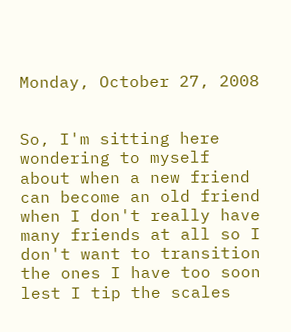Monday, October 27, 2008


So, I'm sitting here wondering to myself about when a new friend can become an old friend when I don't really have many friends at all so I don't want to transition the ones I have too soon lest I tip the scales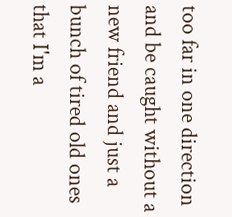too far in one direction and be caught without a new friend and just a bunch of tired old ones that I'm a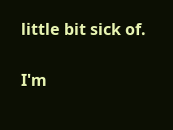little bit sick of.

I'm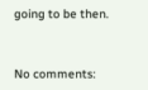going to be then.


No comments: